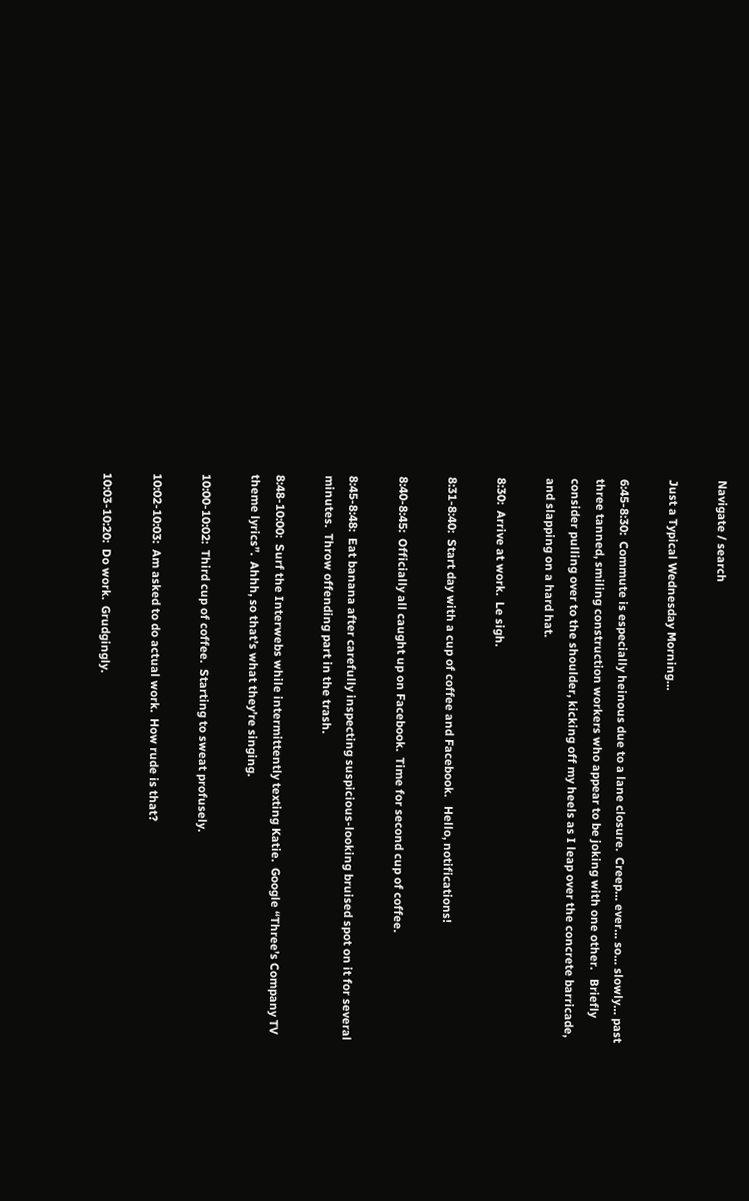Navigate / search

Just a Typical Wednesday Morning…

6:45-8:30:  Commute is especially heinous due to a lane closure.  Creep… ever… so… slowly… past three tanned, smiling construction workers who appear to be joking with one other.   Briefly consider pulling over to the shoulder, kicking off my heels as I leap over the concrete barricade, and slapping on a hard hat.

8:30:  Arrive at work.  Le sigh.

8:31-8:40:  Start day with a cup of coffee and Facebook.   Hello, notifications!

8:40-8:45:  Officially all caught up on Facebook.  Time for second cup of coffee.

8:45-8:48:  Eat banana after carefully inspecting suspicious-looking bruised spot on it for several minutes.  Throw offending part in the trash.

8:48-10:00:  Surf the Interwebs while intermittently texting Katie.  Google “Three’s Company TV theme lyrics”.  Ahhh, so that’s what they’re singing.

10:00-10:02:  Third cup of coffee.  Starting to sweat profusely.

10:02-10:03:  Am asked to do actual work.  How rude is that?

10:03-10:20:  Do work.  Grudgingly.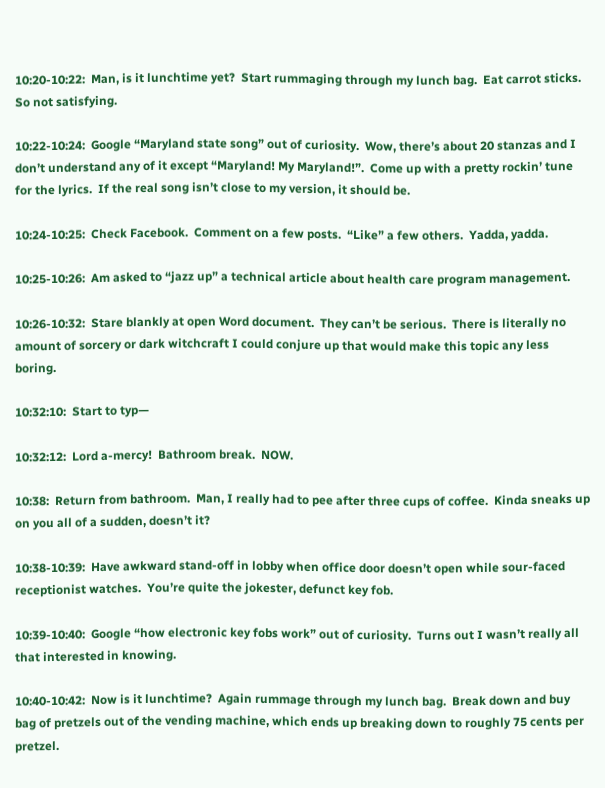10:20-10:22:  Man, is it lunchtime yet?  Start rummaging through my lunch bag.  Eat carrot sticks.  So not satisfying.

10:22-10:24:  Google “Maryland state song” out of curiosity.  Wow, there’s about 20 stanzas and I don’t understand any of it except “Maryland! My Maryland!”.  Come up with a pretty rockin’ tune for the lyrics.  If the real song isn’t close to my version, it should be.

10:24-10:25:  Check Facebook.  Comment on a few posts.  “Like” a few others.  Yadda, yadda.

10:25-10:26:  Am asked to “jazz up” a technical article about health care program management.

10:26-10:32:  Stare blankly at open Word document.  They can’t be serious.  There is literally no amount of sorcery or dark witchcraft I could conjure up that would make this topic any less boring.

10:32:10:  Start to typ—

10:32:12:  Lord a-mercy!  Bathroom break.  NOW.

10:38:  Return from bathroom.  Man, I really had to pee after three cups of coffee.  Kinda sneaks up on you all of a sudden, doesn’t it?

10:38-10:39:  Have awkward stand-off in lobby when office door doesn’t open while sour-faced receptionist watches.  You’re quite the jokester, defunct key fob.

10:39-10:40:  Google “how electronic key fobs work” out of curiosity.  Turns out I wasn’t really all that interested in knowing.

10:40-10:42:  Now is it lunchtime?  Again rummage through my lunch bag.  Break down and buy bag of pretzels out of the vending machine, which ends up breaking down to roughly 75 cents per pretzel.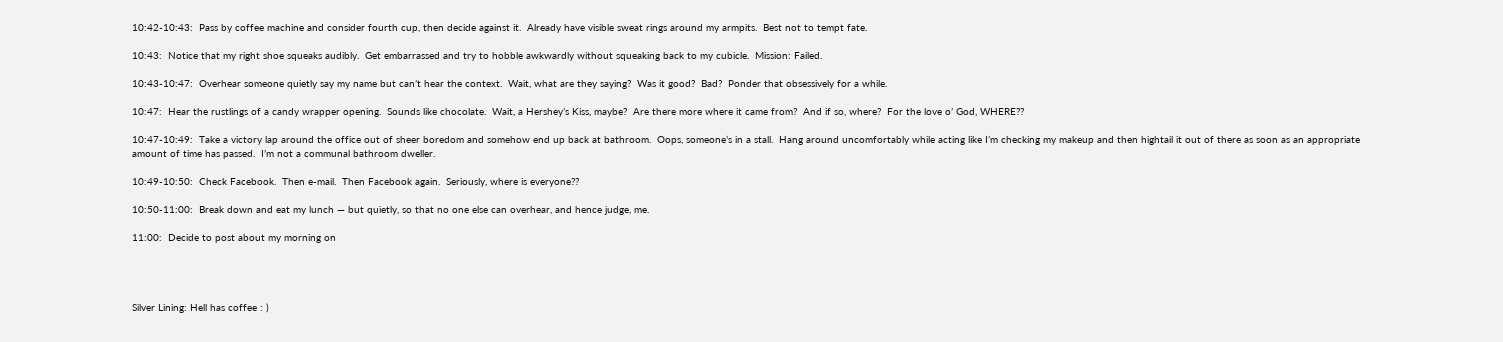10:42-10:43:  Pass by coffee machine and consider fourth cup, then decide against it.  Already have visible sweat rings around my armpits.  Best not to tempt fate.

10:43:  Notice that my right shoe squeaks audibly.  Get embarrassed and try to hobble awkwardly without squeaking back to my cubicle.  Mission: Failed.

10:43-10:47:  Overhear someone quietly say my name but can’t hear the context.  Wait, what are they saying?  Was it good?  Bad?  Ponder that obsessively for a while.

10:47:  Hear the rustlings of a candy wrapper opening.  Sounds like chocolate.  Wait, a Hershey’s Kiss, maybe?  Are there more where it came from?  And if so, where?  For the love o’ God, WHERE??

10:47-10:49:  Take a victory lap around the office out of sheer boredom and somehow end up back at bathroom.  Oops, someone’s in a stall.  Hang around uncomfortably while acting like I’m checking my makeup and then hightail it out of there as soon as an appropriate amount of time has passed.  I’m not a communal bathroom dweller.

10:49-10:50:  Check Facebook.  Then e-mail.  Then Facebook again.  Seriously, where is everyone??

10:50-11:00:  Break down and eat my lunch — but quietly, so that no one else can overhear, and hence judge, me.

11:00:  Decide to post about my morning on




Silver Lining: Hell has coffee : )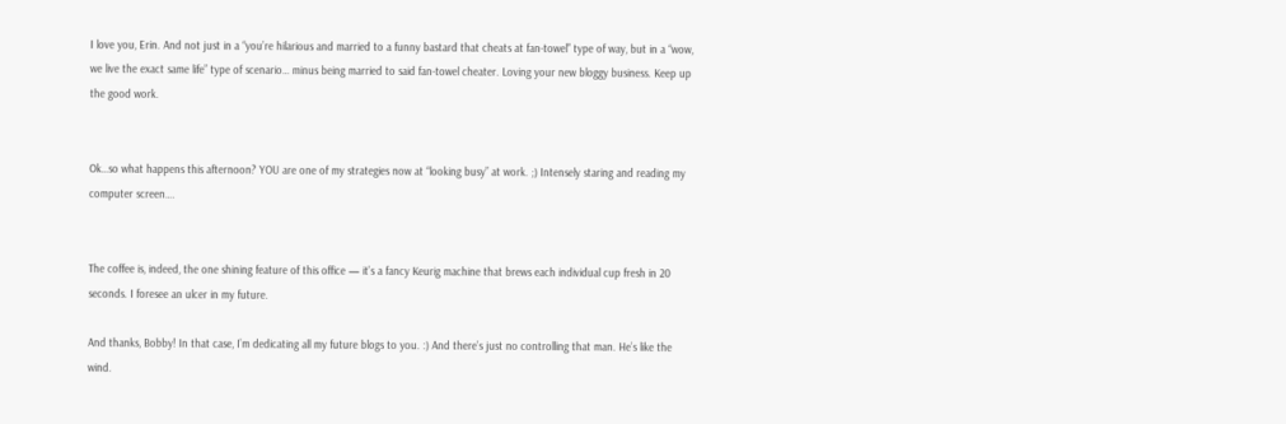I love you, Erin. And not just in a “you’re hilarious and married to a funny bastard that cheats at fan-towel” type of way, but in a “wow, we live the exact same life” type of scenario… minus being married to said fan-towel cheater. Loving your new bloggy business. Keep up the good work.


Ok…so what happens this afternoon? YOU are one of my strategies now at “looking busy” at work. ;) Intensely staring and reading my computer screen….


The coffee is, indeed, the one shining feature of this office — it’s a fancy Keurig machine that brews each individual cup fresh in 20 seconds. I foresee an ulcer in my future.

And thanks, Bobby! In that case, I’m dedicating all my future blogs to you. :) And there’s just no controlling that man. He’s like the wind.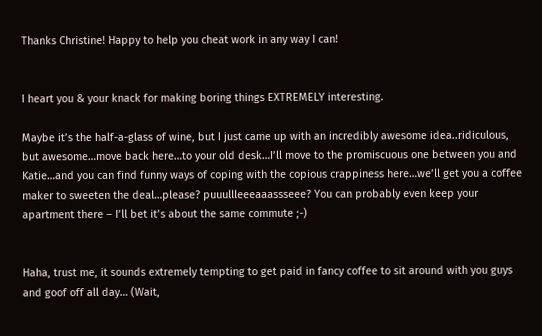Thanks Christine! Happy to help you cheat work in any way I can!


I heart you & your knack for making boring things EXTREMELY interesting.

Maybe it’s the half-a-glass of wine, but I just came up with an incredibly awesome idea..ridiculous, but awesome…move back here…to your old desk…I’ll move to the promiscuous one between you and Katie…and you can find funny ways of coping with the copious crappiness here…we’ll get you a coffee maker to sweeten the deal…please? puuullleeeaaassseee? You can probably even keep your apartment there – I’ll bet it’s about the same commute ;-)


Haha, trust me, it sounds extremely tempting to get paid in fancy coffee to sit around with you guys and goof off all day… (Wait,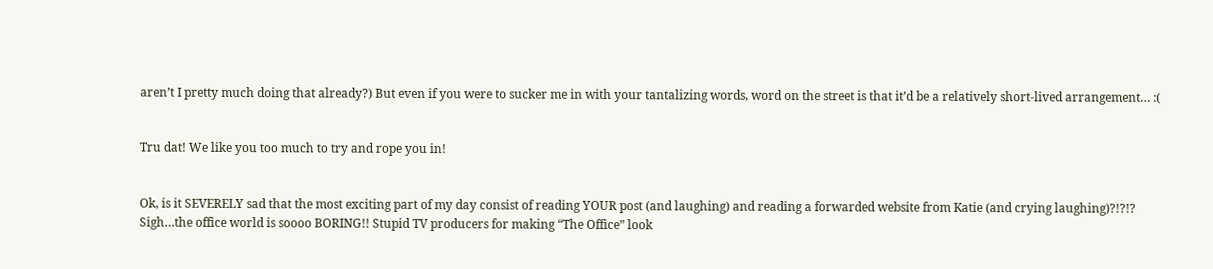aren’t I pretty much doing that already?) But even if you were to sucker me in with your tantalizing words, word on the street is that it’d be a relatively short-lived arrangement… :(


Tru dat! We like you too much to try and rope you in!


Ok, is it SEVERELY sad that the most exciting part of my day consist of reading YOUR post (and laughing) and reading a forwarded website from Katie (and crying laughing)?!?!? Sigh…the office world is soooo BORING!! Stupid TV producers for making “The Office” look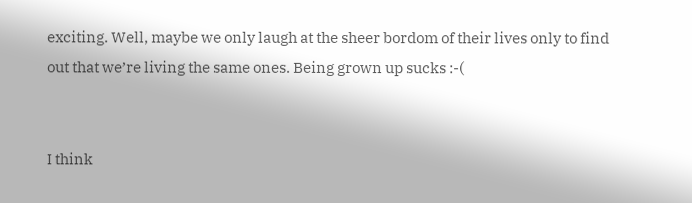exciting. Well, maybe we only laugh at the sheer bordom of their lives only to find out that we’re living the same ones. Being grown up sucks :-(


I think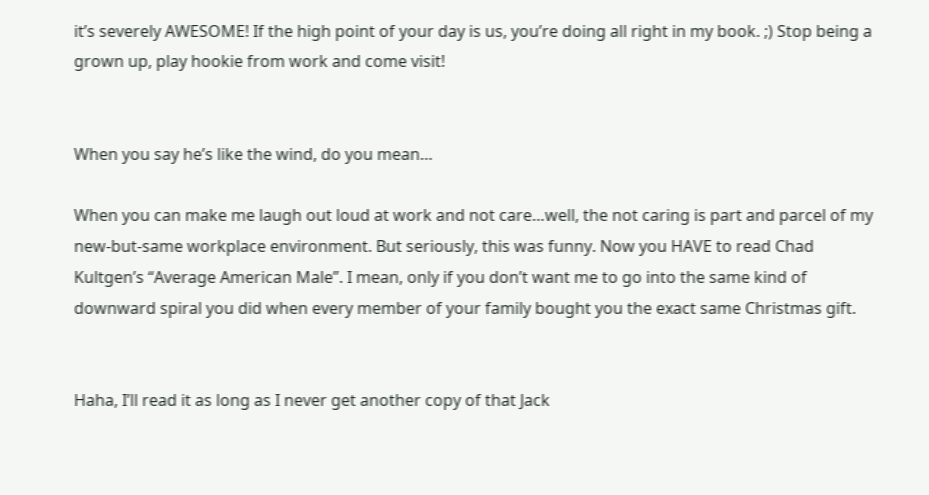it’s severely AWESOME! If the high point of your day is us, you’re doing all right in my book. ;) Stop being a grown up, play hookie from work and come visit!


When you say he’s like the wind, do you mean…

When you can make me laugh out loud at work and not care…well, the not caring is part and parcel of my new-but-same workplace environment. But seriously, this was funny. Now you HAVE to read Chad Kultgen’s “Average American Male”. I mean, only if you don’t want me to go into the same kind of downward spiral you did when every member of your family bought you the exact same Christmas gift.


Haha, I’ll read it as long as I never get another copy of that Jack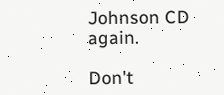Johnson CD again.

Don't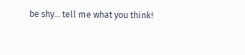be shy... tell me what you think!